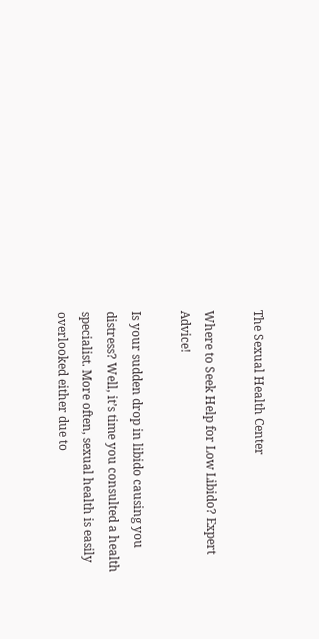The Sexual Health Center

Where to Seek Help for Low Libido? Expert Advice!

Is your sudden drop in libido causing you distress? Well, it’s time you consulted a health specialist. More often, sexual health is easily overlooked either due to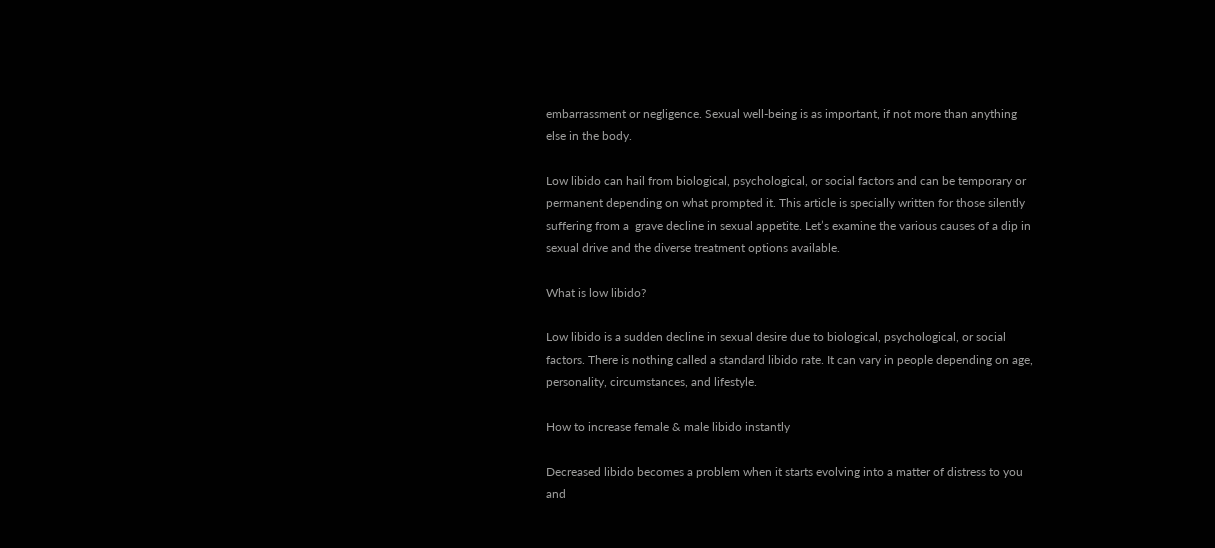embarrassment or negligence. Sexual well-being is as important, if not more than anything else in the body.

Low libido can hail from biological, psychological, or social factors and can be temporary or permanent depending on what prompted it. This article is specially written for those silently suffering from a  grave decline in sexual appetite. Let’s examine the various causes of a dip in sexual drive and the diverse treatment options available.

What is low libido?

Low libido is a sudden decline in sexual desire due to biological, psychological, or social factors. There is nothing called a standard libido rate. It can vary in people depending on age, personality, circumstances, and lifestyle.

How to increase female & male libido instantly

Decreased libido becomes a problem when it starts evolving into a matter of distress to you and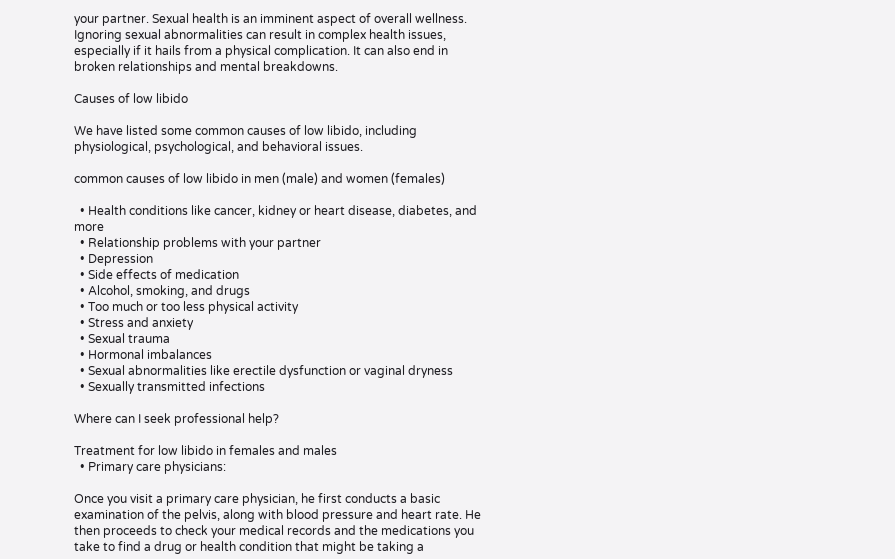your partner. Sexual health is an imminent aspect of overall wellness. Ignoring sexual abnormalities can result in complex health issues, especially if it hails from a physical complication. It can also end in broken relationships and mental breakdowns.

Causes of low libido

We have listed some common causes of low libido, including physiological, psychological, and behavioral issues.

common causes of low libido in men (male) and women (females)

  • Health conditions like cancer, kidney or heart disease, diabetes, and more
  • Relationship problems with your partner
  • Depression
  • Side effects of medication
  • Alcohol, smoking, and drugs
  • Too much or too less physical activity
  • Stress and anxiety
  • Sexual trauma
  • Hormonal imbalances
  • Sexual abnormalities like erectile dysfunction or vaginal dryness
  • Sexually transmitted infections

Where can I seek professional help?

Treatment for low libido in females and males
  • Primary care physicians:

Once you visit a primary care physician, he first conducts a basic examination of the pelvis, along with blood pressure and heart rate. He then proceeds to check your medical records and the medications you take to find a drug or health condition that might be taking a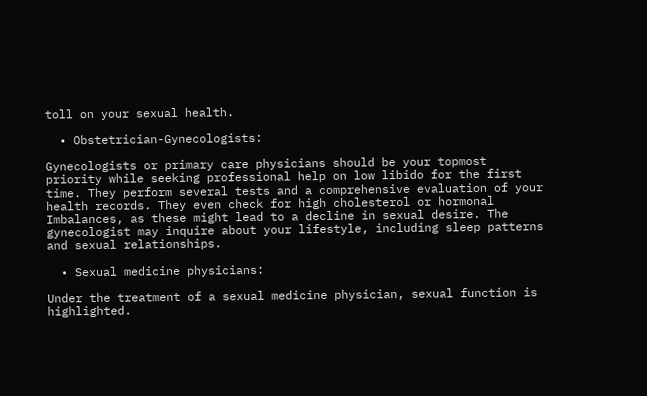toll on your sexual health.

  • Obstetrician-Gynecologists:

Gynecologists or primary care physicians should be your topmost priority while seeking professional help on low libido for the first time. They perform several tests and a comprehensive evaluation of your health records. They even check for high cholesterol or hormonal Imbalances, as these might lead to a decline in sexual desire. The gynecologist may inquire about your lifestyle, including sleep patterns and sexual relationships.

  • Sexual medicine physicians:

Under the treatment of a sexual medicine physician, sexual function is highlighted.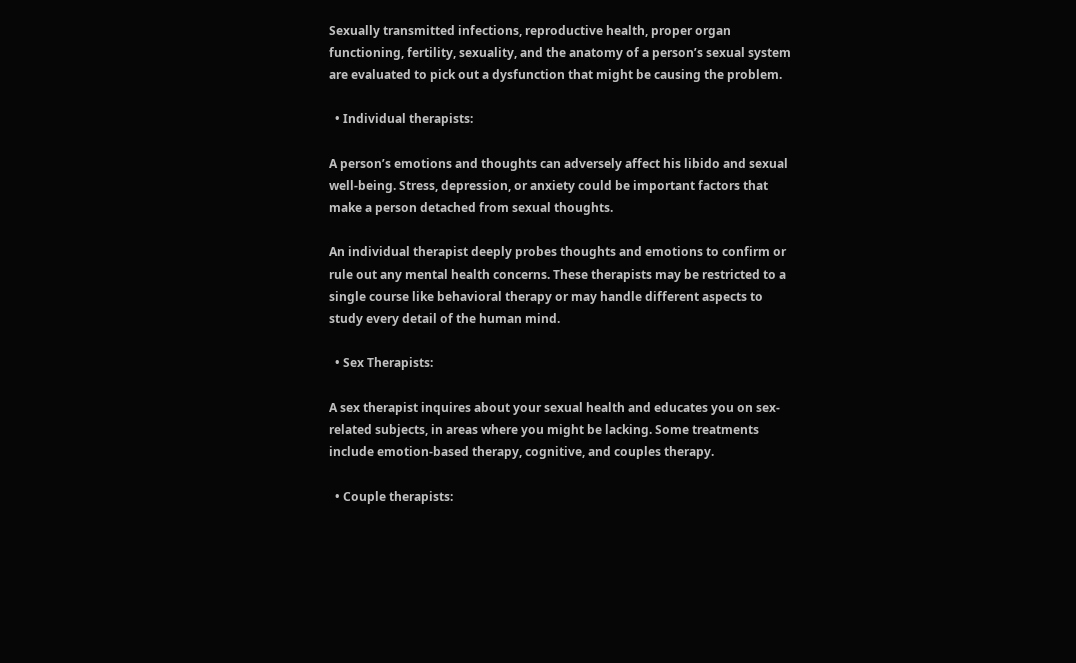Sexually transmitted infections, reproductive health, proper organ functioning, fertility, sexuality, and the anatomy of a person’s sexual system are evaluated to pick out a dysfunction that might be causing the problem.

  • Individual therapists:

A person’s emotions and thoughts can adversely affect his libido and sexual well-being. Stress, depression, or anxiety could be important factors that make a person detached from sexual thoughts.

An individual therapist deeply probes thoughts and emotions to confirm or rule out any mental health concerns. These therapists may be restricted to a single course like behavioral therapy or may handle different aspects to study every detail of the human mind.

  • Sex Therapists:

A sex therapist inquires about your sexual health and educates you on sex-related subjects, in areas where you might be lacking. Some treatments include emotion-based therapy, cognitive, and couples therapy.

  • Couple therapists: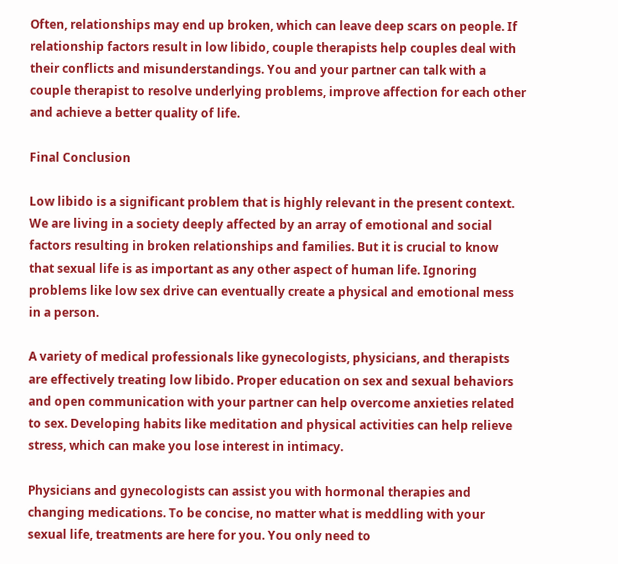Often, relationships may end up broken, which can leave deep scars on people. If relationship factors result in low libido, couple therapists help couples deal with their conflicts and misunderstandings. You and your partner can talk with a couple therapist to resolve underlying problems, improve affection for each other and achieve a better quality of life.

Final Conclusion

Low libido is a significant problem that is highly relevant in the present context. We are living in a society deeply affected by an array of emotional and social factors resulting in broken relationships and families. But it is crucial to know that sexual life is as important as any other aspect of human life. Ignoring problems like low sex drive can eventually create a physical and emotional mess in a person.

A variety of medical professionals like gynecologists, physicians, and therapists are effectively treating low libido. Proper education on sex and sexual behaviors and open communication with your partner can help overcome anxieties related to sex. Developing habits like meditation and physical activities can help relieve stress, which can make you lose interest in intimacy.

Physicians and gynecologists can assist you with hormonal therapies and changing medications. To be concise, no matter what is meddling with your sexual life, treatments are here for you. You only need to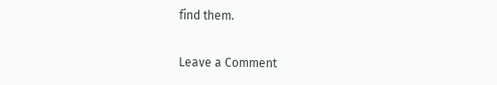find them.

Leave a Comment